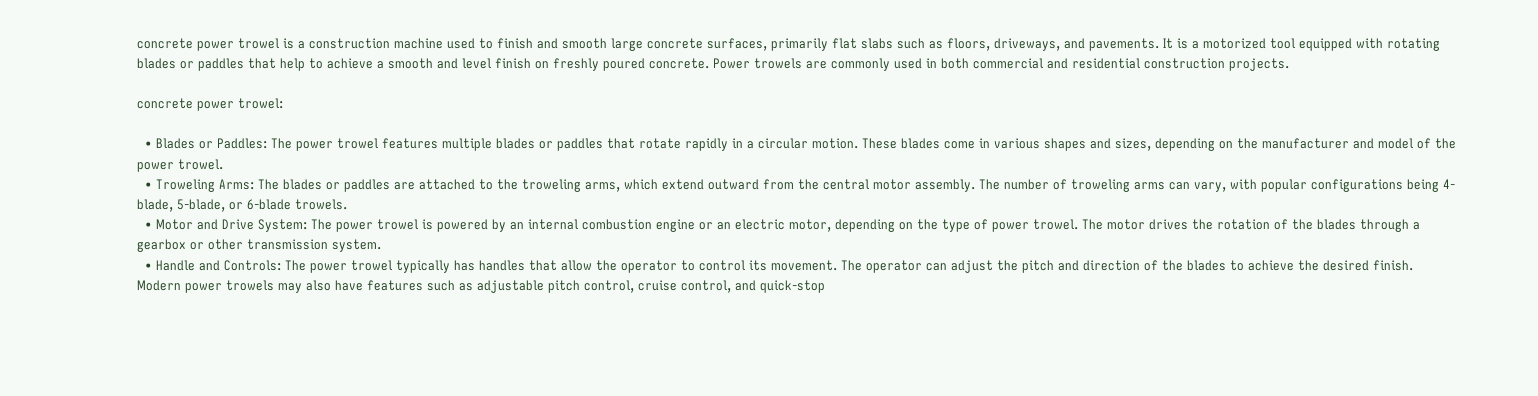concrete power trowel is a construction machine used to finish and smooth large concrete surfaces, primarily flat slabs such as floors, driveways, and pavements. It is a motorized tool equipped with rotating blades or paddles that help to achieve a smooth and level finish on freshly poured concrete. Power trowels are commonly used in both commercial and residential construction projects.

concrete power trowel:

  • Blades or Paddles: The power trowel features multiple blades or paddles that rotate rapidly in a circular motion. These blades come in various shapes and sizes, depending on the manufacturer and model of the power trowel.
  • Troweling Arms: The blades or paddles are attached to the troweling arms, which extend outward from the central motor assembly. The number of troweling arms can vary, with popular configurations being 4-blade, 5-blade, or 6-blade trowels.
  • Motor and Drive System: The power trowel is powered by an internal combustion engine or an electric motor, depending on the type of power trowel. The motor drives the rotation of the blades through a gearbox or other transmission system.
  • Handle and Controls: The power trowel typically has handles that allow the operator to control its movement. The operator can adjust the pitch and direction of the blades to achieve the desired finish. Modern power trowels may also have features such as adjustable pitch control, cruise control, and quick-stop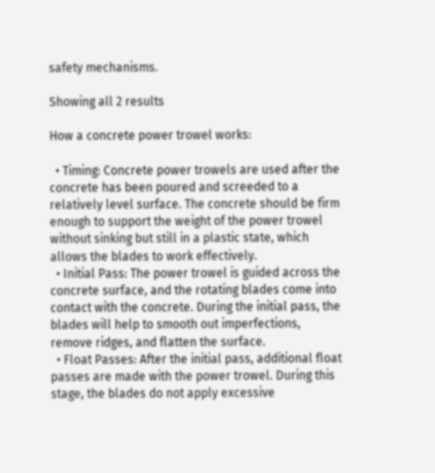safety mechanisms.

Showing all 2 results

How a concrete power trowel works:

  • Timing: Concrete power trowels are used after the concrete has been poured and screeded to a relatively level surface. The concrete should be firm enough to support the weight of the power trowel without sinking but still in a plastic state, which allows the blades to work effectively.
  • Initial Pass: The power trowel is guided across the concrete surface, and the rotating blades come into contact with the concrete. During the initial pass, the blades will help to smooth out imperfections, remove ridges, and flatten the surface.
  • Float Passes: After the initial pass, additional float passes are made with the power trowel. During this stage, the blades do not apply excessive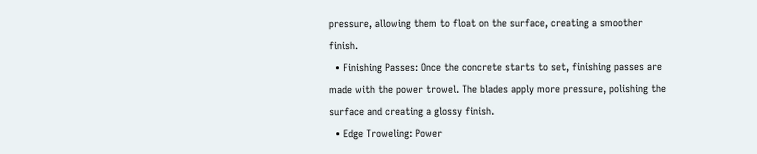pressure, allowing them to float on the surface, creating a smoother finish.
  • Finishing Passes: Once the concrete starts to set, finishing passes are made with the power trowel. The blades apply more pressure, polishing the surface and creating a glossy finish.
  • Edge Troweling: Power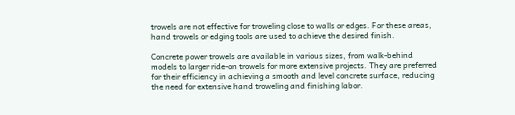trowels are not effective for troweling close to walls or edges. For these areas, hand trowels or edging tools are used to achieve the desired finish.

Concrete power trowels are available in various sizes, from walk-behind models to larger ride-on trowels for more extensive projects. They are preferred for their efficiency in achieving a smooth and level concrete surface, reducing the need for extensive hand troweling and finishing labor.